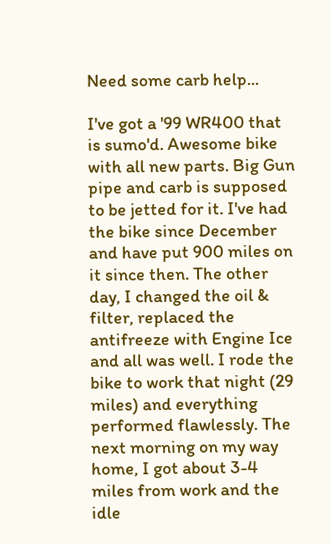Need some carb help...

I've got a '99 WR400 that is sumo'd. Awesome bike with all new parts. Big Gun pipe and carb is supposed to be jetted for it. I've had the bike since December and have put 900 miles on it since then. The other day, I changed the oil & filter, replaced the antifreeze with Engine Ice and all was well. I rode the bike to work that night (29 miles) and everything performed flawlessly. The next morning on my way home, I got about 3-4 miles from work and the idle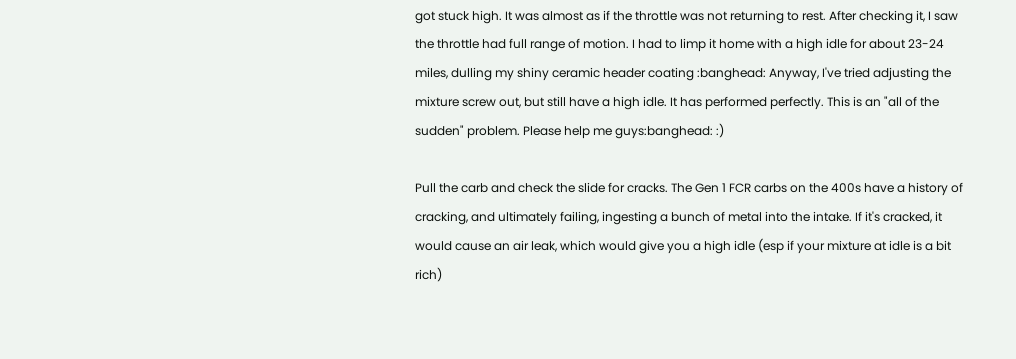got stuck high. It was almost as if the throttle was not returning to rest. After checking it, I saw the throttle had full range of motion. I had to limp it home with a high idle for about 23-24 miles, dulling my shiny ceramic header coating :banghead: Anyway, I've tried adjusting the mixture screw out, but still have a high idle. It has performed perfectly. This is an "all of the sudden" problem. Please help me guys:banghead: :)

Pull the carb and check the slide for cracks. The Gen 1 FCR carbs on the 400s have a history of cracking, and ultimately failing, ingesting a bunch of metal into the intake. If it's cracked, it would cause an air leak, which would give you a high idle (esp if your mixture at idle is a bit rich)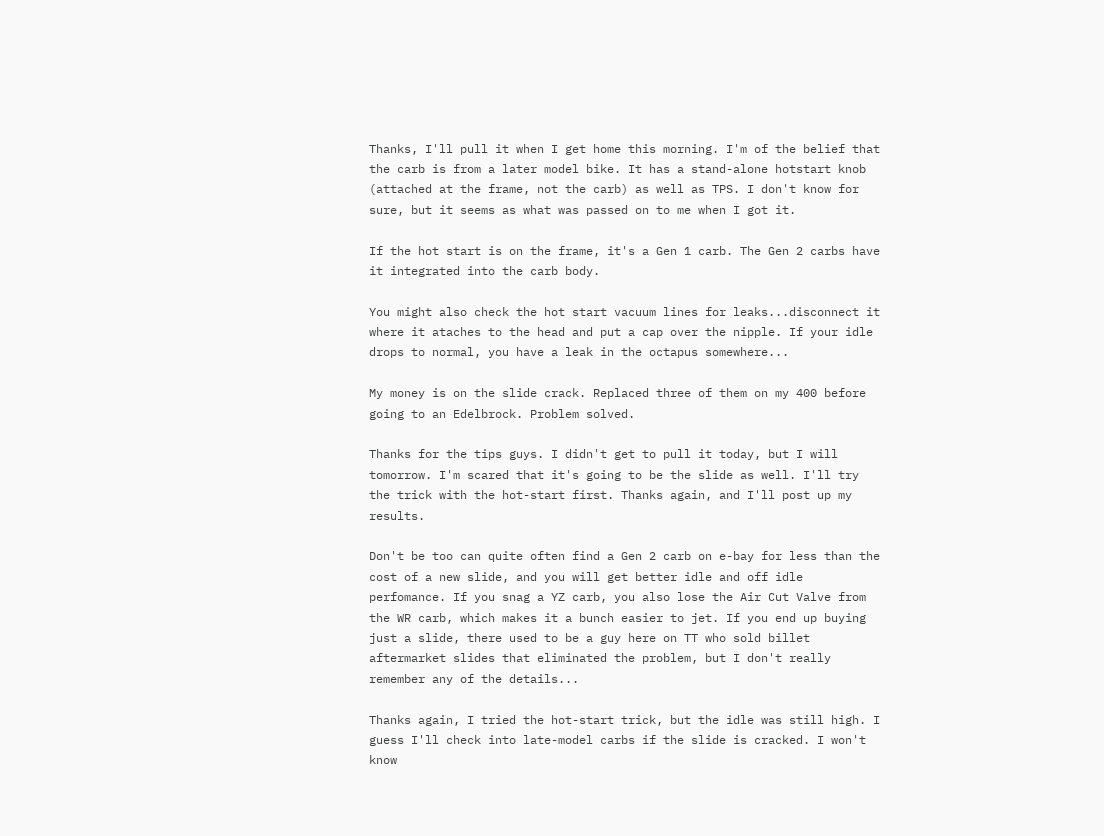Thanks, I'll pull it when I get home this morning. I'm of the belief that the carb is from a later model bike. It has a stand-alone hotstart knob (attached at the frame, not the carb) as well as TPS. I don't know for sure, but it seems as what was passed on to me when I got it.

If the hot start is on the frame, it's a Gen 1 carb. The Gen 2 carbs have it integrated into the carb body.

You might also check the hot start vacuum lines for leaks...disconnect it where it ataches to the head and put a cap over the nipple. If your idle drops to normal, you have a leak in the octapus somewhere...

My money is on the slide crack. Replaced three of them on my 400 before going to an Edelbrock. Problem solved.

Thanks for the tips guys. I didn't get to pull it today, but I will tomorrow. I'm scared that it's going to be the slide as well. I'll try the trick with the hot-start first. Thanks again, and I'll post up my results.

Don't be too can quite often find a Gen 2 carb on e-bay for less than the cost of a new slide, and you will get better idle and off idle perfomance. If you snag a YZ carb, you also lose the Air Cut Valve from the WR carb, which makes it a bunch easier to jet. If you end up buying just a slide, there used to be a guy here on TT who sold billet aftermarket slides that eliminated the problem, but I don't really remember any of the details...

Thanks again, I tried the hot-start trick, but the idle was still high. I guess I'll check into late-model carbs if the slide is cracked. I won't know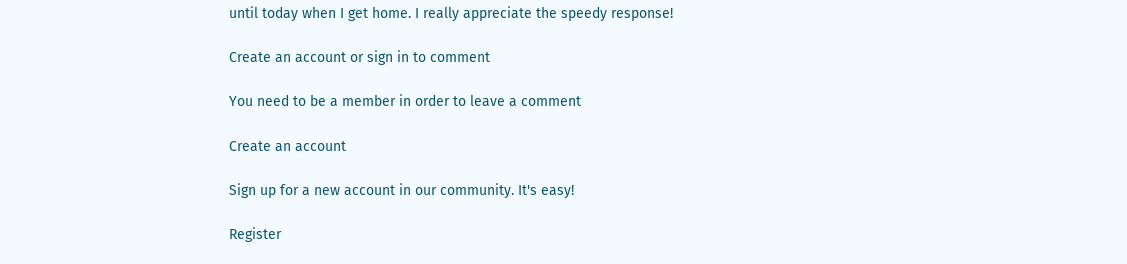until today when I get home. I really appreciate the speedy response!

Create an account or sign in to comment

You need to be a member in order to leave a comment

Create an account

Sign up for a new account in our community. It's easy!

Register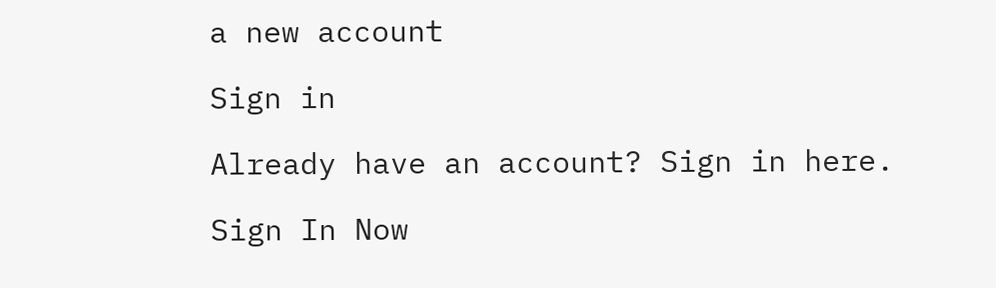a new account

Sign in

Already have an account? Sign in here.

Sign In Now